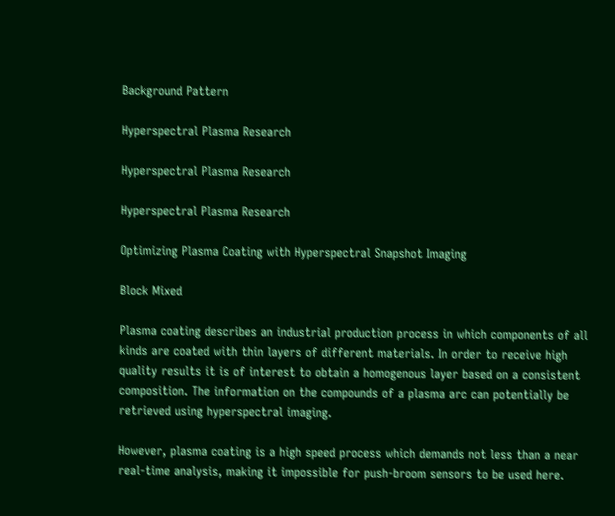Background Pattern

Hyperspectral Plasma Research

Hyperspectral Plasma Research

Hyperspectral Plasma Research

Optimizing Plasma Coating with Hyperspectral Snapshot Imaging

Block Mixed

Plasma coating describes an industrial production process in which components of all kinds are coated with thin layers of different materials. In order to receive high quality results it is of interest to obtain a homogenous layer based on a consistent composition. The information on the compounds of a plasma arc can potentially be retrieved using hyperspectral imaging.

However, plasma coating is a high speed process which demands not less than a near real-time analysis, making it impossible for push-broom sensors to be used here.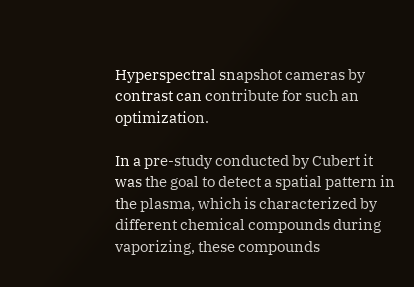Hyperspectral snapshot cameras by contrast can contribute for such an optimization.

In a pre-study conducted by Cubert it was the goal to detect a spatial pattern in the plasma, which is characterized by different chemical compounds during vaporizing, these compounds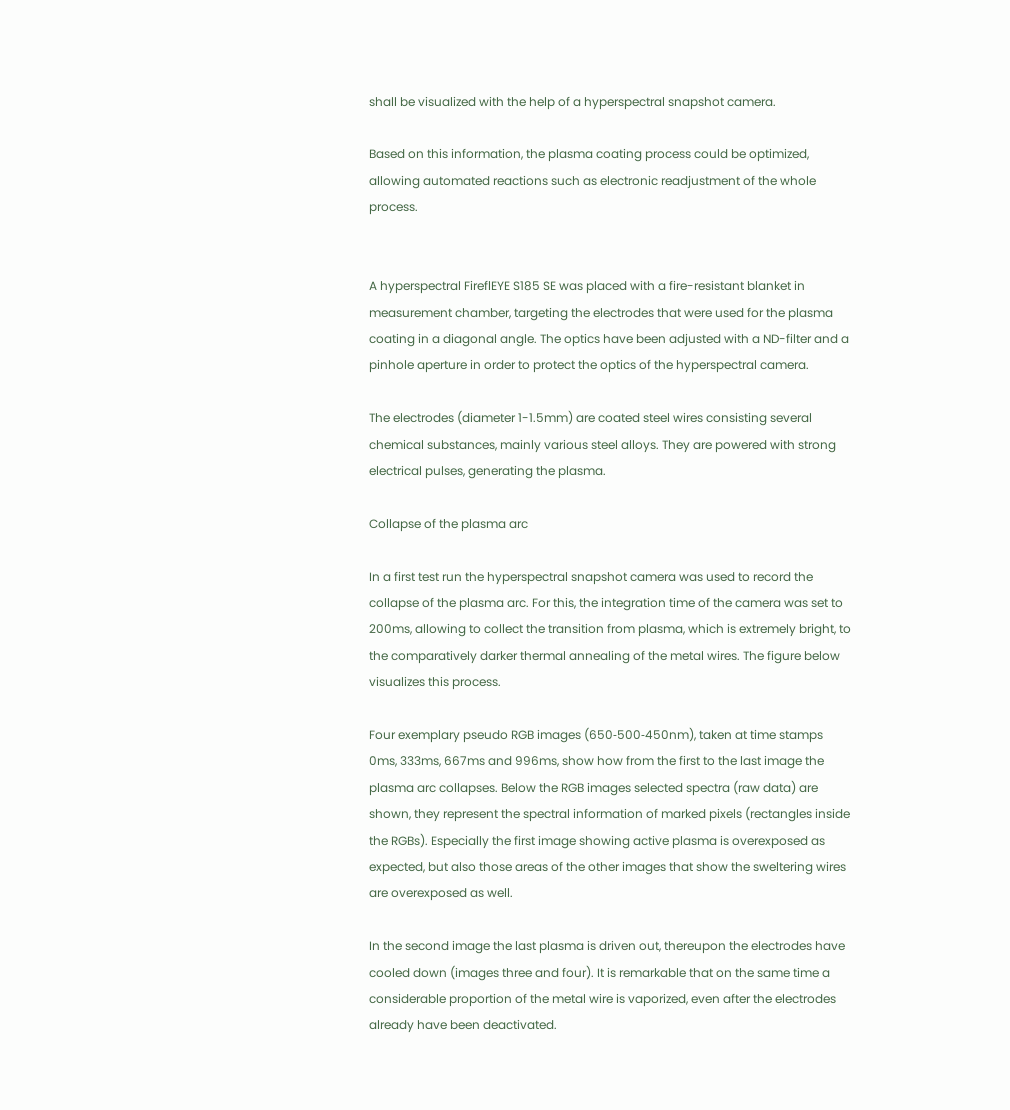shall be visualized with the help of a hyperspectral snapshot camera.

Based on this information, the plasma coating process could be optimized, allowing automated reactions such as electronic readjustment of the whole process.


A hyperspectral FireflEYE S185 SE was placed with a fire-resistant blanket in measurement chamber, targeting the electrodes that were used for the plasma coating in a diagonal angle. The optics have been adjusted with a ND-filter and a pinhole aperture in order to protect the optics of the hyperspectral camera.

The electrodes (diameter 1-1.5mm) are coated steel wires consisting several chemical substances, mainly various steel alloys. They are powered with strong electrical pulses, generating the plasma.

Collapse of the plasma arc

In a first test run the hyperspectral snapshot camera was used to record the collapse of the plasma arc. For this, the integration time of the camera was set to 200ms, allowing to collect the transition from plasma, which is extremely bright, to the comparatively darker thermal annealing of the metal wires. The figure below visualizes this process.

Four exemplary pseudo RGB images (650‑500‑450nm), taken at time stamps 0ms, 333ms, 667ms and 996ms, show how from the first to the last image the plasma arc collapses. Below the RGB images selected spectra (raw data) are shown, they represent the spectral information of marked pixels (rectangles inside the RGBs). Especially the first image showing active plasma is overexposed as expected, but also those areas of the other images that show the sweltering wires are overexposed as well.

In the second image the last plasma is driven out, thereupon the electrodes have cooled down (images three and four). It is remarkable that on the same time a considerable proportion of the metal wire is vaporized, even after the electrodes already have been deactivated.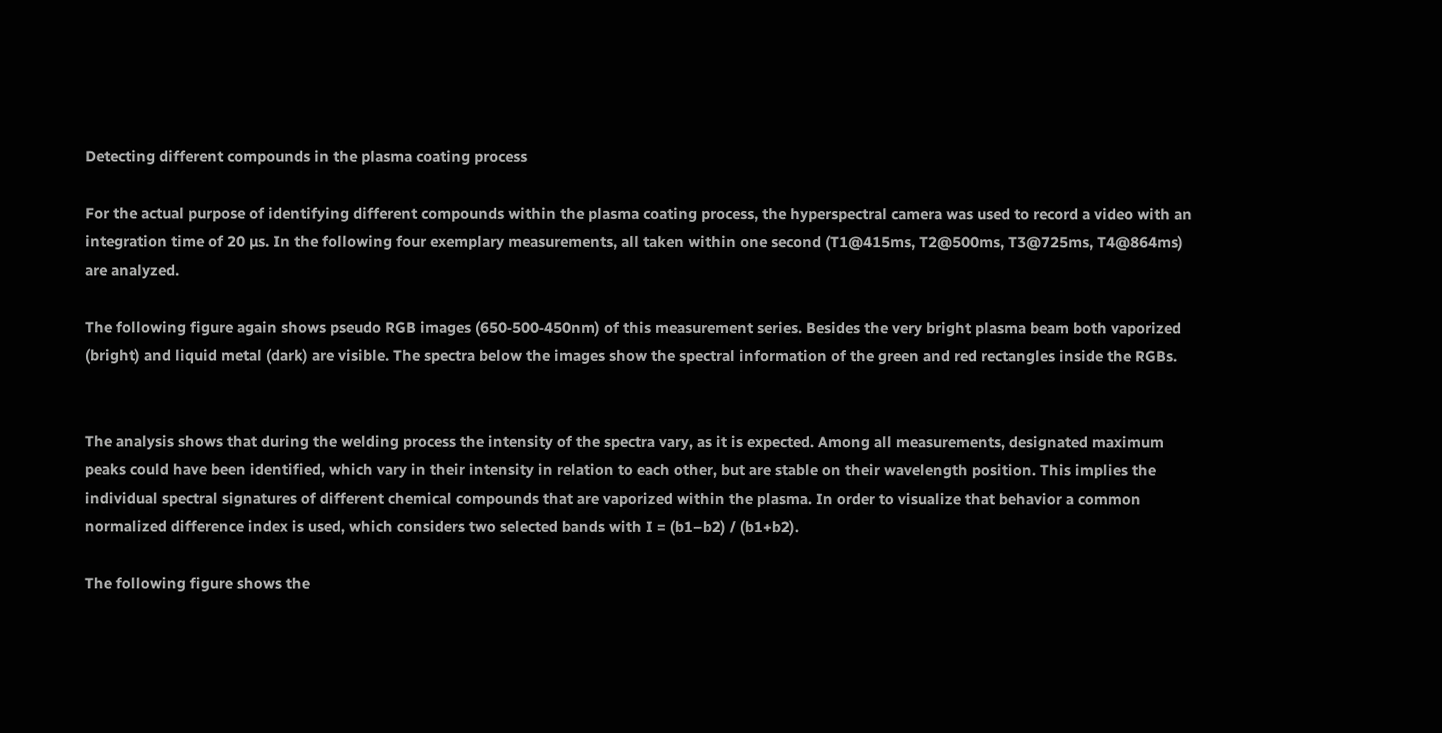Detecting different compounds in the plasma coating process

For the actual purpose of identifying different compounds within the plasma coating process, the hyperspectral camera was used to record a video with an integration time of 20 µs. In the following four exemplary measurements, all taken within one second (T1@415ms, T2@500ms, T3@725ms, T4@864ms) are analyzed.

The following figure again shows pseudo RGB images (650‑500‑450nm) of this measurement series. Besides the very bright plasma beam both vaporized (bright) and liquid metal (dark) are visible. The spectra below the images show the spectral information of the green and red rectangles inside the RGBs.


The analysis shows that during the welding process the intensity of the spectra vary, as it is expected. Among all measurements, designated maximum peaks could have been identified, which vary in their intensity in relation to each other, but are stable on their wavelength position. This implies the individual spectral signatures of different chemical compounds that are vaporized within the plasma. In order to visualize that behavior a common normalized difference index is used, which considers two selected bands with I = (b1–b2) / (b1+b2).

The following figure shows the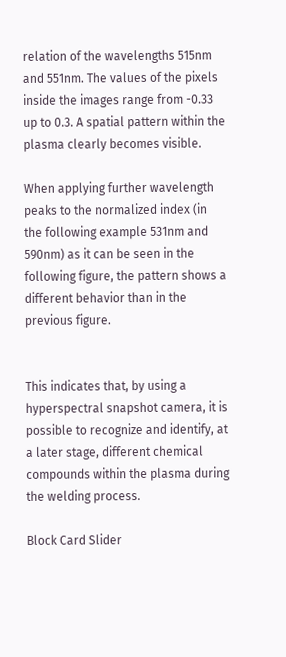relation of the wavelengths 515nm and 551nm. The values of the pixels inside the images range from -0.33 up to 0.3. A spatial pattern within the plasma clearly becomes visible.

When applying further wavelength peaks to the normalized index (in the following example 531nm and 590nm) as it can be seen in the following figure, the pattern shows a different behavior than in the previous figure.


This indicates that, by using a hyperspectral snapshot camera, it is possible to recognize and identify, at a later stage, different chemical compounds within the plasma during the welding process.

Block Card Slider